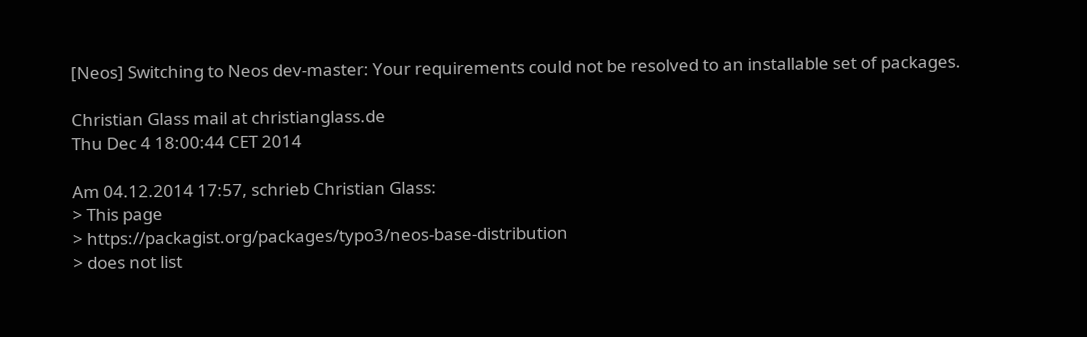[Neos] Switching to Neos dev-master: Your requirements could not be resolved to an installable set of packages.

Christian Glass mail at christianglass.de
Thu Dec 4 18:00:44 CET 2014

Am 04.12.2014 17:57, schrieb Christian Glass:
> This page
> https://packagist.org/packages/typo3/neos-base-distribution
> does not list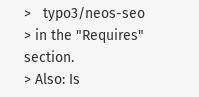>   typo3/neos-seo
> in the "Requires" section.
> Also: Is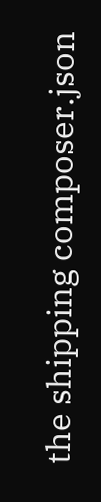the shipping composer.json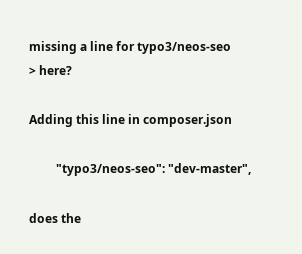missing a line for typo3/neos-seo
> here?

Adding this line in composer.json

         "typo3/neos-seo": "dev-master",

does the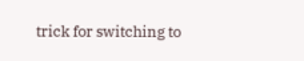trick for switching to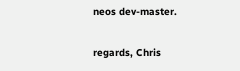neos dev-master.

regards, Chris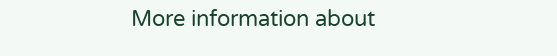More information about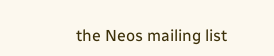the Neos mailing list